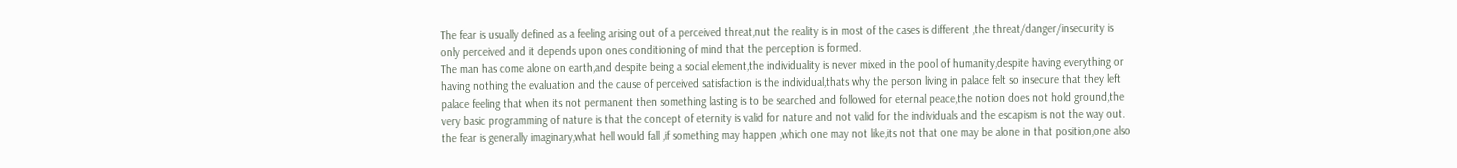The fear is usually defined as a feeling arising out of a perceived threat,nut the reality is in most of the cases is different ,the threat/danger/insecurity is only perceived and it depends upon ones conditioning of mind that the perception is formed.
The man has come alone on earth,and despite being a social element,the individuality is never mixed in the pool of humanity,despite having everything or having nothing the evaluation and the cause of perceived satisfaction is the individual,thats why the person living in palace felt so insecure that they left palace feeling that when its not permanent then something lasting is to be searched and followed for eternal peace,the notion does not hold ground,the very basic programming of nature is that the concept of eternity is valid for nature and not valid for the individuals and the escapism is not the way out.
the fear is generally imaginary,what hell would fall ,if something may happen ,which one may not like,its not that one may be alone in that position,one also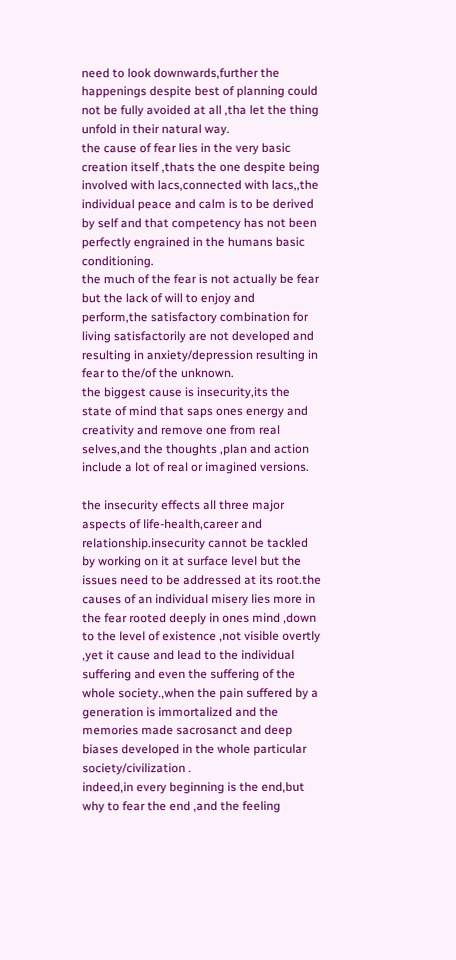need to look downwards,further the happenings despite best of planning could not be fully avoided at all ,tha let the thing unfold in their natural way.
the cause of fear lies in the very basic creation itself ,thats the one despite being involved with lacs,connected with lacs,,the individual peace and calm is to be derived by self and that competency has not been perfectly engrained in the humans basic conditioning.
the much of the fear is not actually be fear but the lack of will to enjoy and perform,the satisfactory combination for living satisfactorily are not developed and resulting in anxiety/depression resulting in fear to the/of the unknown.
the biggest cause is insecurity,its the state of mind that saps ones energy and creativity and remove one from real selves,and the thoughts ,plan and action include a lot of real or imagined versions.

the insecurity effects all three major aspects of life-health,career and relationship.insecurity cannot be tackled by working on it at surface level but the issues need to be addressed at its root.the causes of an individual misery lies more in the fear rooted deeply in ones mind ,down to the level of existence ,not visible overtly ,yet it cause and lead to the individual suffering and even the suffering of the whole society.,when the pain suffered by a generation is immortalized and the memories made sacrosanct and deep biases developed in the whole particular society/civilization .
indeed,in every beginning is the end,but why to fear the end ,and the feeling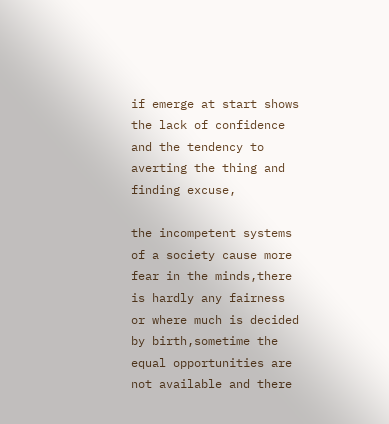if emerge at start shows the lack of confidence and the tendency to averting the thing and finding excuse,

the incompetent systems of a society cause more fear in the minds,there is hardly any fairness or where much is decided by birth,sometime the equal opportunities are not available and there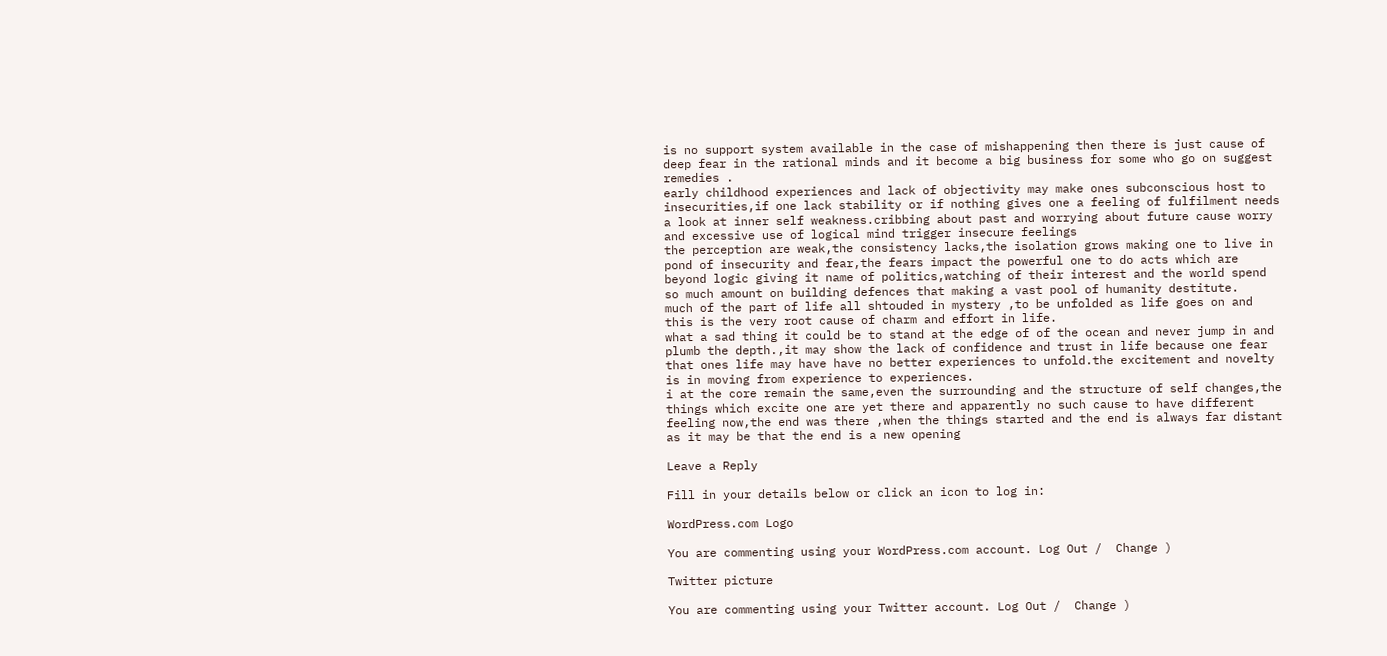is no support system available in the case of mishappening then there is just cause of deep fear in the rational minds and it become a big business for some who go on suggest remedies .
early childhood experiences and lack of objectivity may make ones subconscious host to insecurities,if one lack stability or if nothing gives one a feeling of fulfilment needs a look at inner self weakness.cribbing about past and worrying about future cause worry and excessive use of logical mind trigger insecure feelings
the perception are weak,the consistency lacks,the isolation grows making one to live in pond of insecurity and fear,the fears impact the powerful one to do acts which are beyond logic giving it name of politics,watching of their interest and the world spend so much amount on building defences that making a vast pool of humanity destitute.
much of the part of life all shtouded in mystery ,to be unfolded as life goes on and this is the very root cause of charm and effort in life.
what a sad thing it could be to stand at the edge of of the ocean and never jump in and plumb the depth.,it may show the lack of confidence and trust in life because one fear that ones life may have have no better experiences to unfold.the excitement and novelty is in moving from experience to experiences.
i at the core remain the same,even the surrounding and the structure of self changes,the things which excite one are yet there and apparently no such cause to have different feeling now,the end was there ,when the things started and the end is always far distant as it may be that the end is a new opening

Leave a Reply

Fill in your details below or click an icon to log in:

WordPress.com Logo

You are commenting using your WordPress.com account. Log Out /  Change )

Twitter picture

You are commenting using your Twitter account. Log Out /  Change )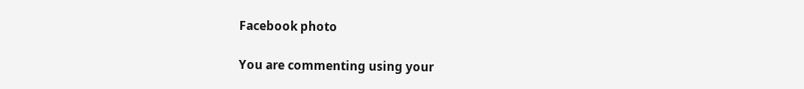Facebook photo

You are commenting using your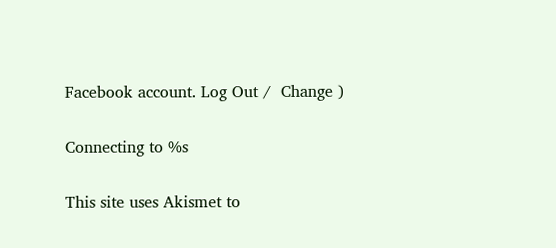Facebook account. Log Out /  Change )

Connecting to %s

This site uses Akismet to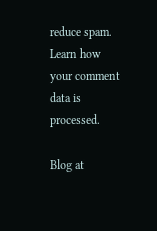reduce spam. Learn how your comment data is processed.

Blog at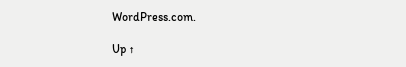WordPress.com.

Up ↑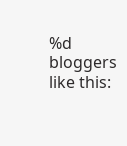%d bloggers like this: